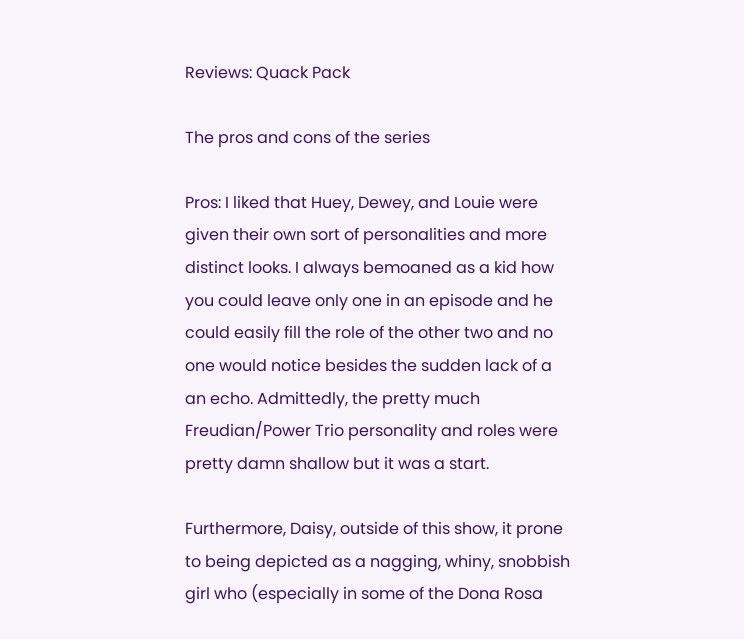Reviews: Quack Pack

The pros and cons of the series

Pros: I liked that Huey, Dewey, and Louie were given their own sort of personalities and more distinct looks. I always bemoaned as a kid how you could leave only one in an episode and he could easily fill the role of the other two and no one would notice besides the sudden lack of a an echo. Admittedly, the pretty much Freudian/Power Trio personality and roles were pretty damn shallow but it was a start.

Furthermore, Daisy, outside of this show, it prone to being depicted as a nagging, whiny, snobbish girl who (especially in some of the Dona Rosa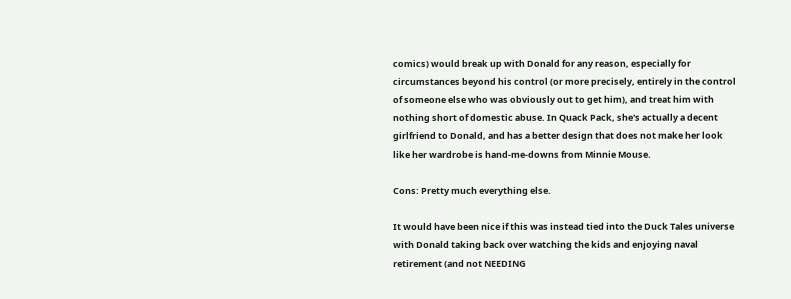comics) would break up with Donald for any reason, especially for circumstances beyond his control (or more precisely, entirely in the control of someone else who was obviously out to get him), and treat him with nothing short of domestic abuse. In Quack Pack, she's actually a decent girlfriend to Donald, and has a better design that does not make her look like her wardrobe is hand-me-downs from Minnie Mouse.

Cons: Pretty much everything else.

It would have been nice if this was instead tied into the Duck Tales universe with Donald taking back over watching the kids and enjoying naval retirement (and not NEEDING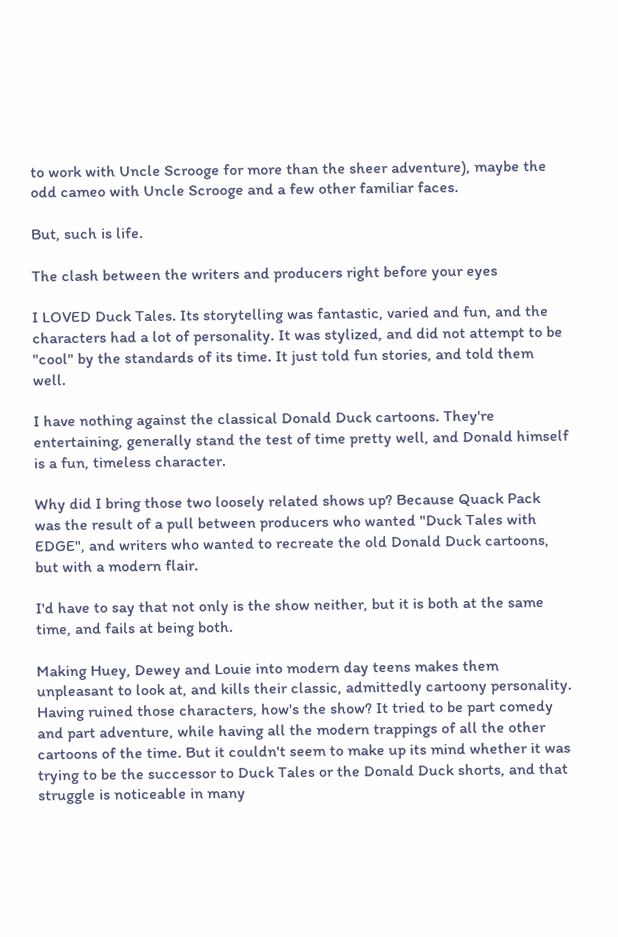to work with Uncle Scrooge for more than the sheer adventure), maybe the odd cameo with Uncle Scrooge and a few other familiar faces.

But, such is life.

The clash between the writers and producers right before your eyes

I LOVED Duck Tales. Its storytelling was fantastic, varied and fun, and the characters had a lot of personality. It was stylized, and did not attempt to be "cool" by the standards of its time. It just told fun stories, and told them well.

I have nothing against the classical Donald Duck cartoons. They're entertaining, generally stand the test of time pretty well, and Donald himself is a fun, timeless character.

Why did I bring those two loosely related shows up? Because Quack Pack was the result of a pull between producers who wanted "Duck Tales with EDGE", and writers who wanted to recreate the old Donald Duck cartoons, but with a modern flair.

I'd have to say that not only is the show neither, but it is both at the same time, and fails at being both.

Making Huey, Dewey and Louie into modern day teens makes them unpleasant to look at, and kills their classic, admittedly cartoony personality. Having ruined those characters, how's the show? It tried to be part comedy and part adventure, while having all the modern trappings of all the other cartoons of the time. But it couldn't seem to make up its mind whether it was trying to be the successor to Duck Tales or the Donald Duck shorts, and that struggle is noticeable in many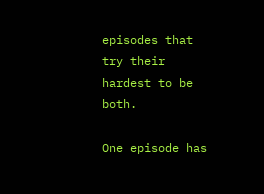episodes that try their hardest to be both.

One episode has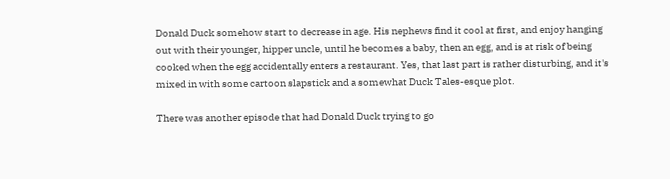Donald Duck somehow start to decrease in age. His nephews find it cool at first, and enjoy hanging out with their younger, hipper uncle, until he becomes a baby, then an egg, and is at risk of being cooked when the egg accidentally enters a restaurant. Yes, that last part is rather disturbing, and it's mixed in with some cartoon slapstick and a somewhat Duck Tales-esque plot.

There was another episode that had Donald Duck trying to go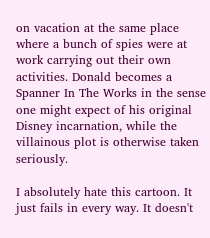on vacation at the same place where a bunch of spies were at work carrying out their own activities. Donald becomes a Spanner In The Works in the sense one might expect of his original Disney incarnation, while the villainous plot is otherwise taken seriously.

I absolutely hate this cartoon. It just fails in every way. It doesn't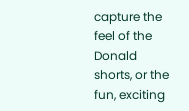capture the feel of the Donald shorts, or the fun, exciting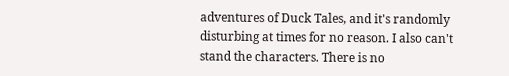adventures of Duck Tales, and it's randomly disturbing at times for no reason. I also can't stand the characters. There is no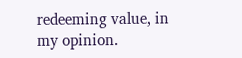redeeming value, in my opinion.